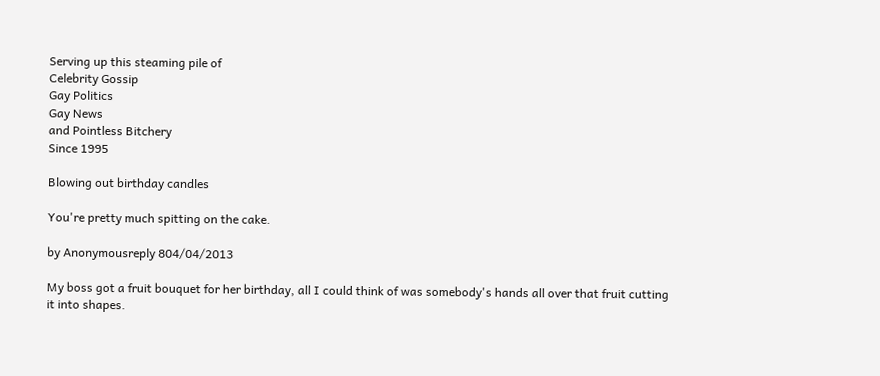Serving up this steaming pile of
Celebrity Gossip
Gay Politics
Gay News
and Pointless Bitchery
Since 1995

Blowing out birthday candles

You're pretty much spitting on the cake.

by Anonymousreply 804/04/2013

My boss got a fruit bouquet for her birthday, all I could think of was somebody's hands all over that fruit cutting it into shapes.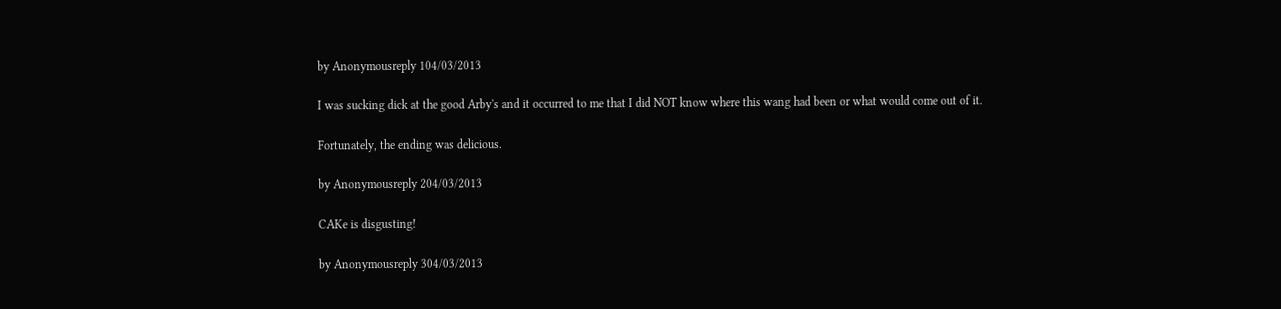by Anonymousreply 104/03/2013

I was sucking dick at the good Arby's and it occurred to me that I did NOT know where this wang had been or what would come out of it.

Fortunately, the ending was delicious.

by Anonymousreply 204/03/2013

CAKe is disgusting!

by Anonymousreply 304/03/2013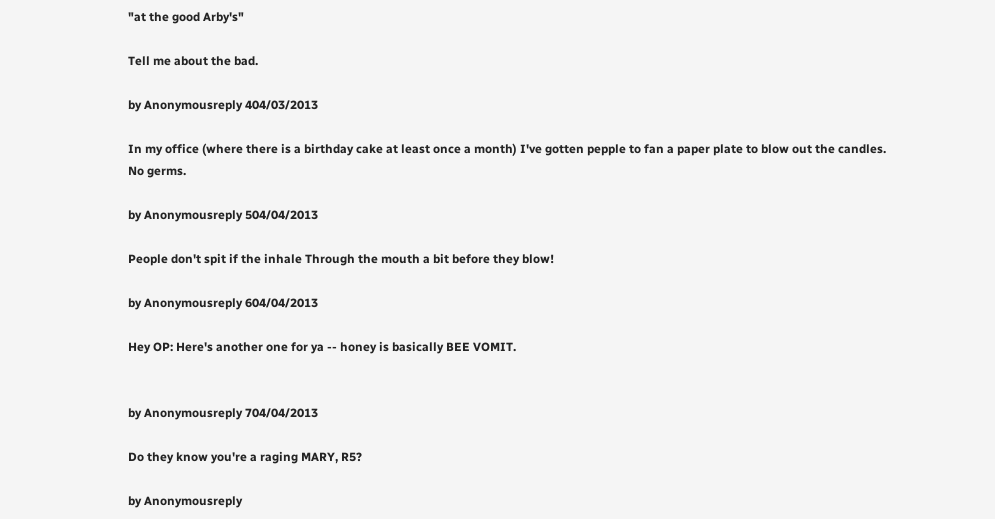"at the good Arby's"

Tell me about the bad.

by Anonymousreply 404/03/2013

In my office (where there is a birthday cake at least once a month) I've gotten pepple to fan a paper plate to blow out the candles. No germs.

by Anonymousreply 504/04/2013

People don't spit if the inhale Through the mouth a bit before they blow!

by Anonymousreply 604/04/2013

Hey OP: Here's another one for ya -- honey is basically BEE VOMIT.


by Anonymousreply 704/04/2013

Do they know you're a raging MARY, R5?

by Anonymousreply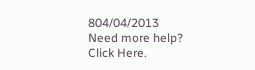804/04/2013
Need more help? Click Here.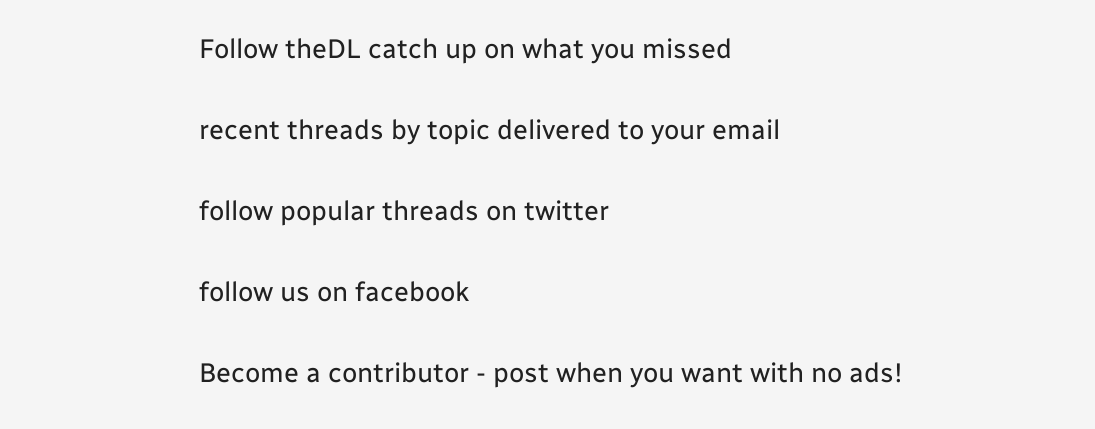Follow theDL catch up on what you missed

recent threads by topic delivered to your email

follow popular threads on twitter

follow us on facebook

Become a contributor - post when you want with no ads!